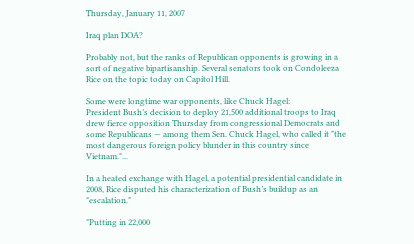Thursday, January 11, 2007

Iraq plan DOA?

Probably not, but the ranks of Republican opponents is growing in a sort of negative bipartisanship. Several senators took on Condoleeza Rice on the topic today on Capitol Hill.

Some were longtime war opponents, like Chuck Hagel:
President Bush’s decision to deploy 21,500 additional troops to Iraq drew fierce opposition Thursday from congressional Democrats and some Republicans — among them Sen. Chuck Hagel, who called it "the most dangerous foreign policy blunder in this country since Vietnam."...

In a heated exchange with Hagel, a potential presidential candidate in 2008, Rice disputed his characterization of Bush’s buildup as an "escalation."

"Putting in 22,000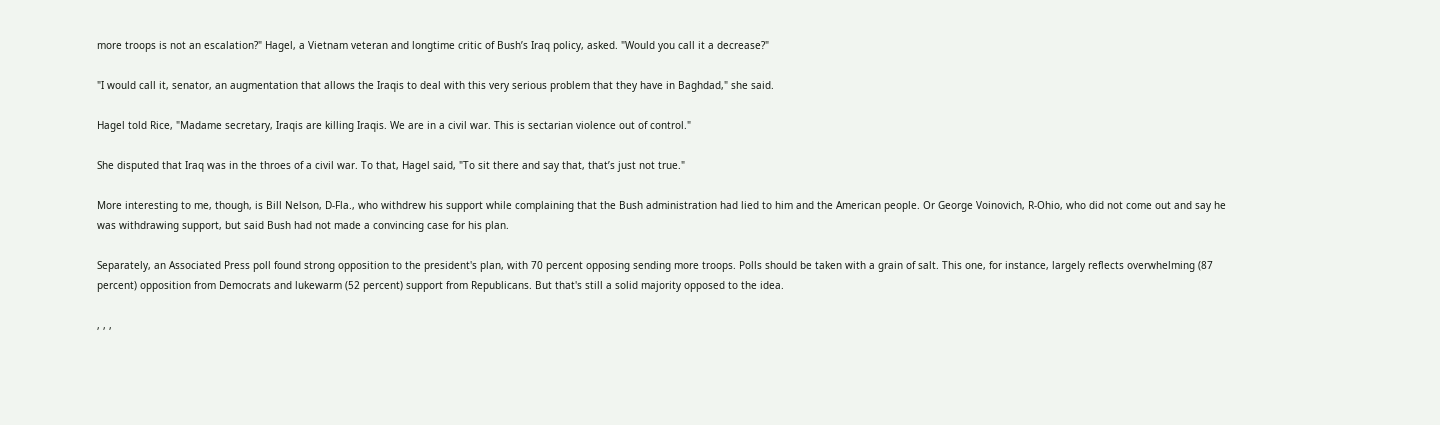more troops is not an escalation?" Hagel, a Vietnam veteran and longtime critic of Bush’s Iraq policy, asked. "Would you call it a decrease?"

"I would call it, senator, an augmentation that allows the Iraqis to deal with this very serious problem that they have in Baghdad," she said.

Hagel told Rice, "Madame secretary, Iraqis are killing Iraqis. We are in a civil war. This is sectarian violence out of control."

She disputed that Iraq was in the throes of a civil war. To that, Hagel said, "To sit there and say that, that’s just not true."

More interesting to me, though, is Bill Nelson, D-Fla., who withdrew his support while complaining that the Bush administration had lied to him and the American people. Or George Voinovich, R-Ohio, who did not come out and say he was withdrawing support, but said Bush had not made a convincing case for his plan.

Separately, an Associated Press poll found strong opposition to the president's plan, with 70 percent opposing sending more troops. Polls should be taken with a grain of salt. This one, for instance, largely reflects overwhelming (87 percent) opposition from Democrats and lukewarm (52 percent) support from Republicans. But that's still a solid majority opposed to the idea.

, , ,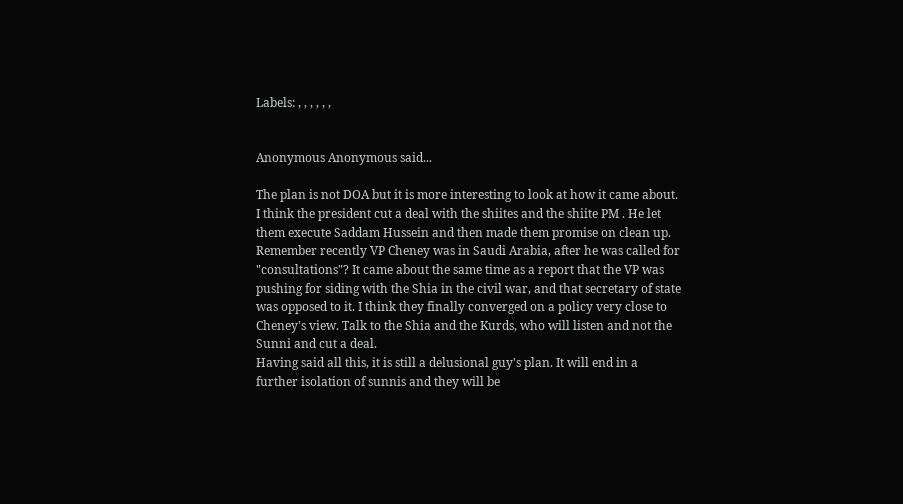Labels: , , , , , ,


Anonymous Anonymous said...

The plan is not DOA but it is more interesting to look at how it came about. I think the president cut a deal with the shiites and the shiite PM . He let them execute Saddam Hussein and then made them promise on clean up.
Remember recently VP Cheney was in Saudi Arabia, after he was called for "consultations"? It came about the same time as a report that the VP was pushing for siding with the Shia in the civil war, and that secretary of state was opposed to it. I think they finally converged on a policy very close to Cheney's view. Talk to the Shia and the Kurds, who will listen and not the Sunni and cut a deal.
Having said all this, it is still a delusional guy's plan. It will end in a further isolation of sunnis and they will be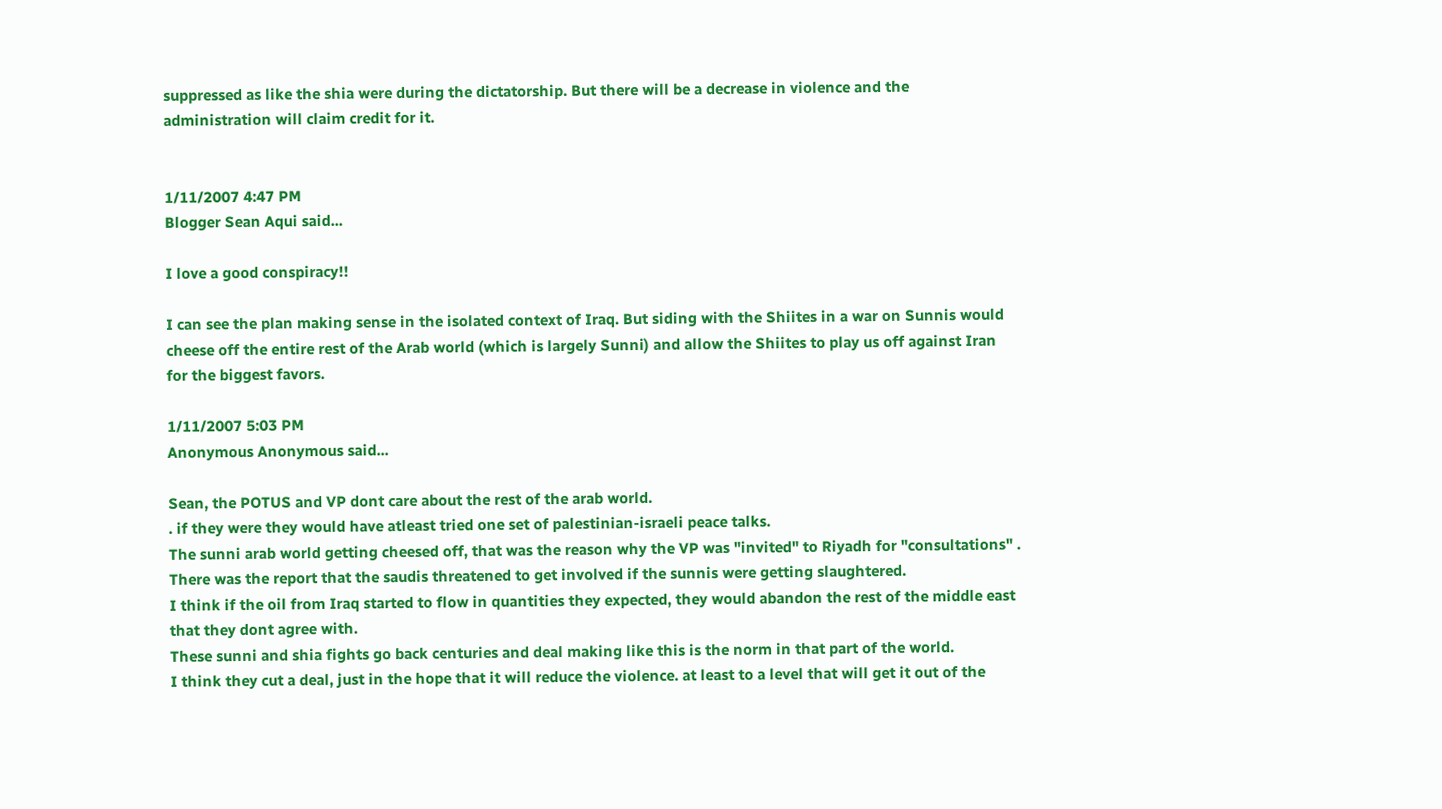suppressed as like the shia were during the dictatorship. But there will be a decrease in violence and the administration will claim credit for it.


1/11/2007 4:47 PM
Blogger Sean Aqui said...

I love a good conspiracy!!

I can see the plan making sense in the isolated context of Iraq. But siding with the Shiites in a war on Sunnis would cheese off the entire rest of the Arab world (which is largely Sunni) and allow the Shiites to play us off against Iran for the biggest favors.

1/11/2007 5:03 PM
Anonymous Anonymous said...

Sean, the POTUS and VP dont care about the rest of the arab world.
. if they were they would have atleast tried one set of palestinian-israeli peace talks.
The sunni arab world getting cheesed off, that was the reason why the VP was "invited" to Riyadh for "consultations" . There was the report that the saudis threatened to get involved if the sunnis were getting slaughtered.
I think if the oil from Iraq started to flow in quantities they expected, they would abandon the rest of the middle east that they dont agree with.
These sunni and shia fights go back centuries and deal making like this is the norm in that part of the world.
I think they cut a deal, just in the hope that it will reduce the violence. at least to a level that will get it out of the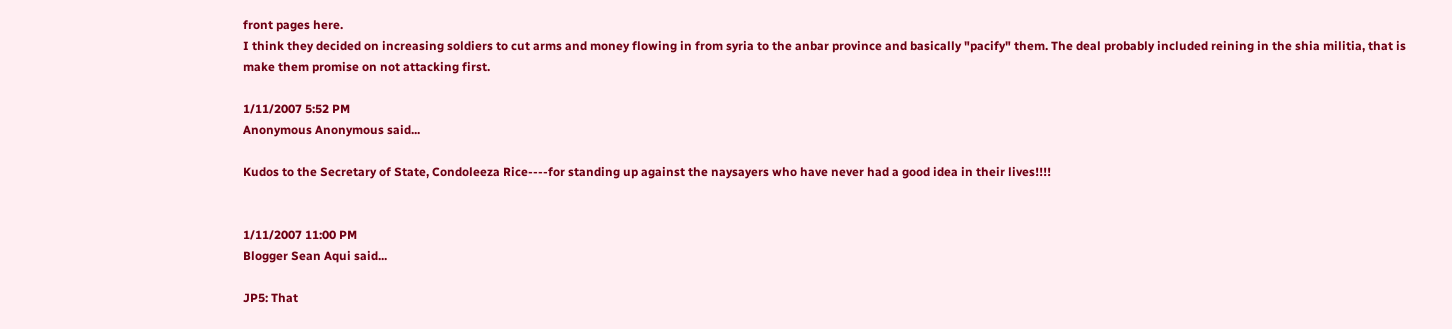front pages here.
I think they decided on increasing soldiers to cut arms and money flowing in from syria to the anbar province and basically "pacify" them. The deal probably included reining in the shia militia, that is make them promise on not attacking first.

1/11/2007 5:52 PM
Anonymous Anonymous said...

Kudos to the Secretary of State, Condoleeza Rice----for standing up against the naysayers who have never had a good idea in their lives!!!!


1/11/2007 11:00 PM
Blogger Sean Aqui said...

JP5: That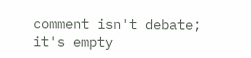comment isn't debate; it's empty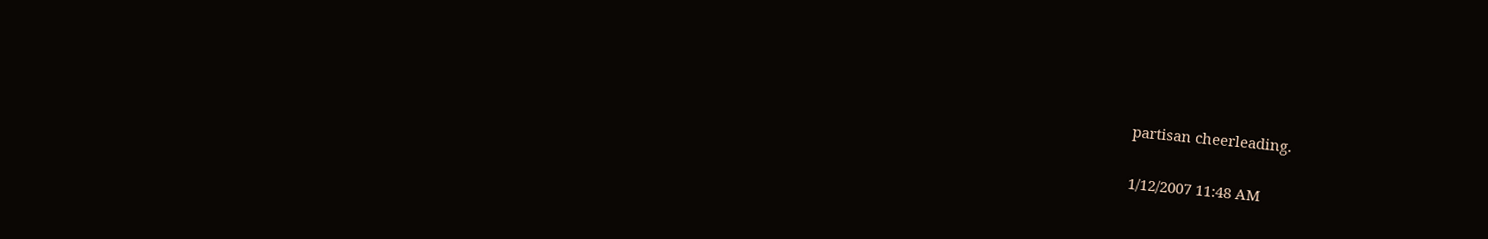partisan cheerleading.

1/12/2007 11:48 AM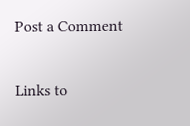Post a Comment

Links to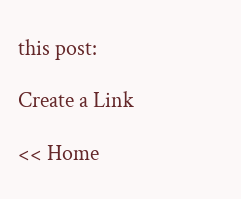this post:

Create a Link

<< Home